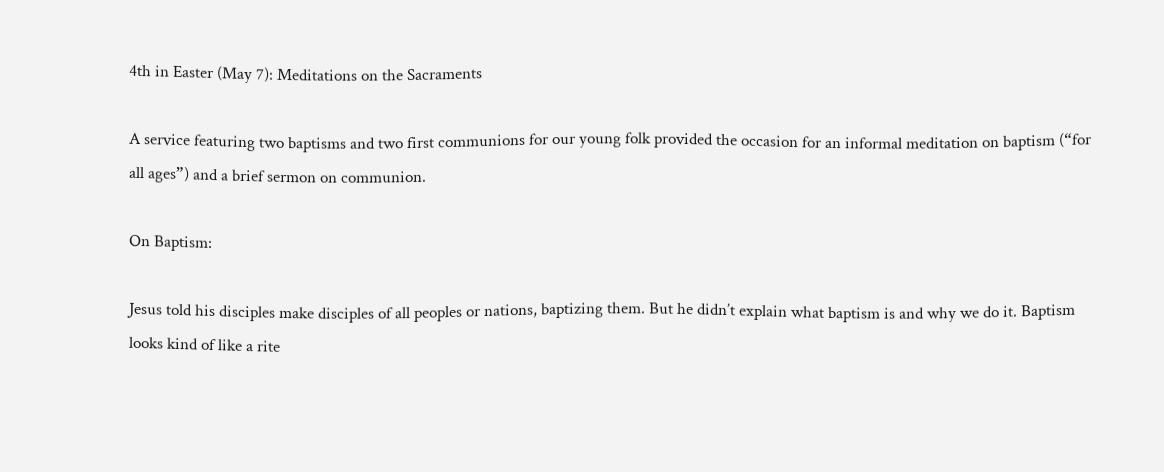4th in Easter (May 7): Meditations on the Sacraments

A service featuring two baptisms and two first communions for our young folk provided the occasion for an informal meditation on baptism (“for all ages”) and a brief sermon on communion.

On Baptism:

Jesus told his disciples make disciples of all peoples or nations, baptizing them. But he didn’t explain what baptism is and why we do it. Baptism looks kind of like a rite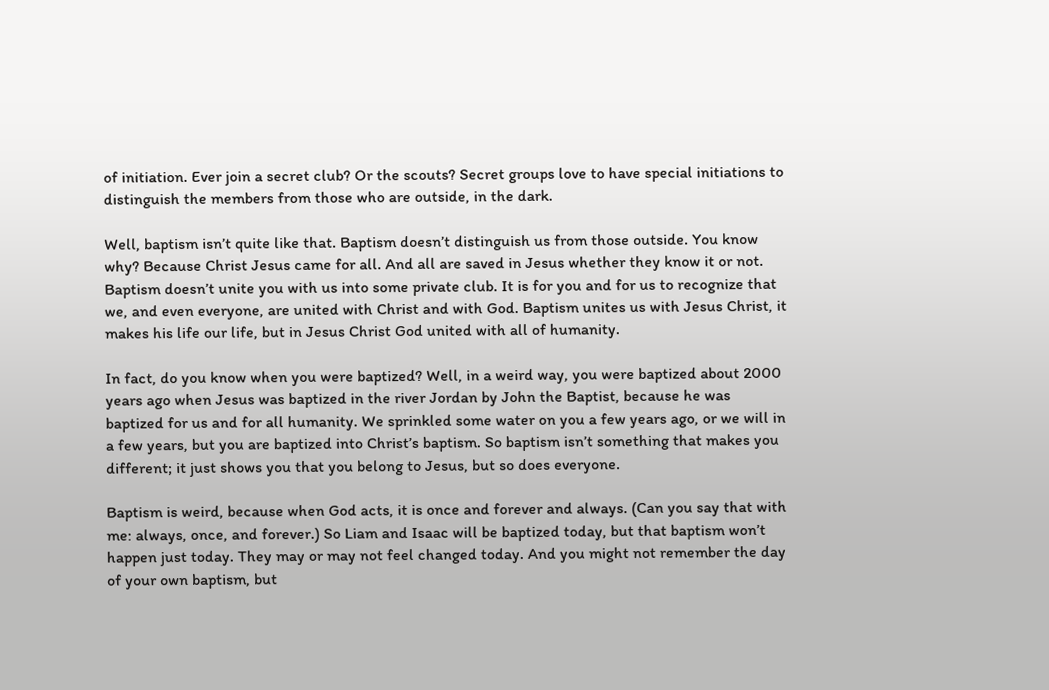of initiation. Ever join a secret club? Or the scouts? Secret groups love to have special initiations to distinguish the members from those who are outside, in the dark.

Well, baptism isn’t quite like that. Baptism doesn’t distinguish us from those outside. You know why? Because Christ Jesus came for all. And all are saved in Jesus whether they know it or not. Baptism doesn’t unite you with us into some private club. It is for you and for us to recognize that we, and even everyone, are united with Christ and with God. Baptism unites us with Jesus Christ, it makes his life our life, but in Jesus Christ God united with all of humanity.

In fact, do you know when you were baptized? Well, in a weird way, you were baptized about 2000 years ago when Jesus was baptized in the river Jordan by John the Baptist, because he was baptized for us and for all humanity. We sprinkled some water on you a few years ago, or we will in a few years, but you are baptized into Christ’s baptism. So baptism isn’t something that makes you different; it just shows you that you belong to Jesus, but so does everyone.

Baptism is weird, because when God acts, it is once and forever and always. (Can you say that with me: always, once, and forever.) So Liam and Isaac will be baptized today, but that baptism won’t happen just today. They may or may not feel changed today. And you might not remember the day of your own baptism, but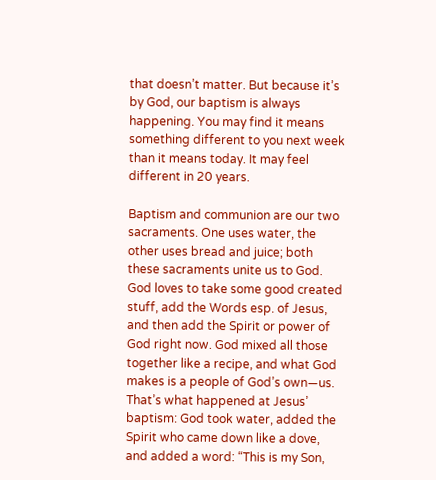that doesn’t matter. But because it’s by God, our baptism is always happening. You may find it means something different to you next week than it means today. It may feel different in 20 years.

Baptism and communion are our two sacraments. One uses water, the other uses bread and juice; both these sacraments unite us to God. God loves to take some good created stuff, add the Words esp. of Jesus, and then add the Spirit or power of God right now. God mixed all those together like a recipe, and what God makes is a people of God’s own—us. That’s what happened at Jesus’ baptism: God took water, added the Spirit who came down like a dove, and added a word: “This is my Son,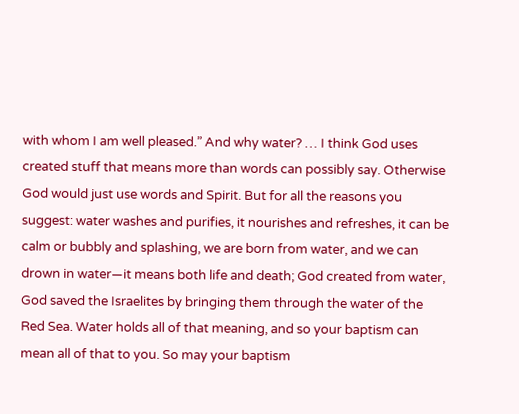with whom I am well pleased.” And why water? … I think God uses created stuff that means more than words can possibly say. Otherwise God would just use words and Spirit. But for all the reasons you suggest: water washes and purifies, it nourishes and refreshes, it can be calm or bubbly and splashing, we are born from water, and we can drown in water—it means both life and death; God created from water, God saved the Israelites by bringing them through the water of the Red Sea. Water holds all of that meaning, and so your baptism can mean all of that to you. So may your baptism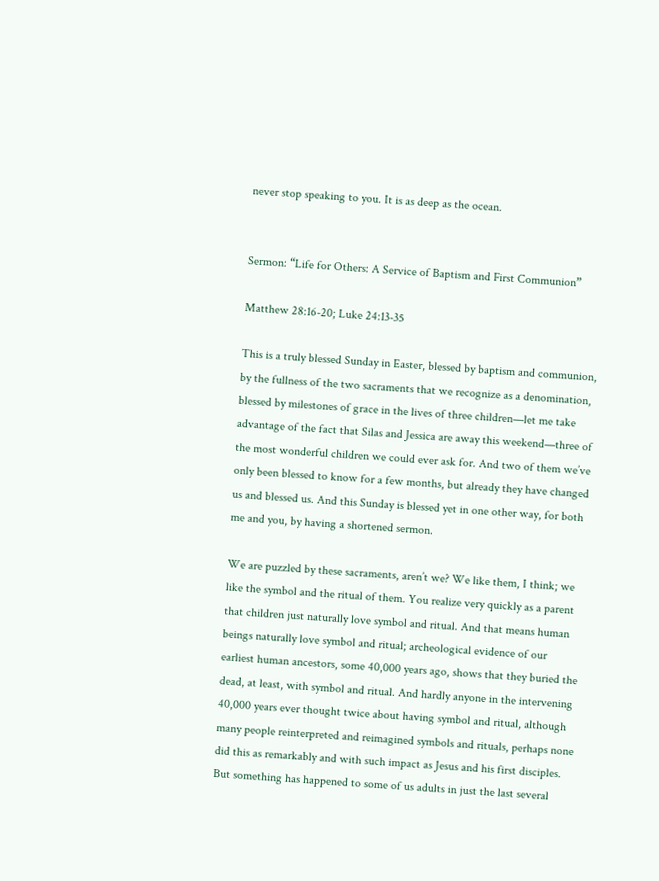never stop speaking to you. It is as deep as the ocean.


Sermon: “Life for Others: A Service of Baptism and First Communion”

Matthew 28:16-20; Luke 24:13-35

This is a truly blessed Sunday in Easter, blessed by baptism and communion, by the fullness of the two sacraments that we recognize as a denomination, blessed by milestones of grace in the lives of three children—let me take advantage of the fact that Silas and Jessica are away this weekend—three of the most wonderful children we could ever ask for. And two of them we’ve only been blessed to know for a few months, but already they have changed us and blessed us. And this Sunday is blessed yet in one other way, for both me and you, by having a shortened sermon.

We are puzzled by these sacraments, aren’t we? We like them, I think; we like the symbol and the ritual of them. You realize very quickly as a parent that children just naturally love symbol and ritual. And that means human beings naturally love symbol and ritual; archeological evidence of our earliest human ancestors, some 40,000 years ago, shows that they buried the dead, at least, with symbol and ritual. And hardly anyone in the intervening 40,000 years ever thought twice about having symbol and ritual, although many people reinterpreted and reimagined symbols and rituals, perhaps none did this as remarkably and with such impact as Jesus and his first disciples. But something has happened to some of us adults in just the last several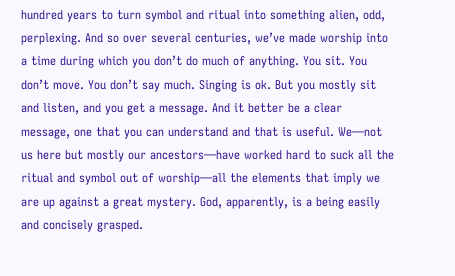hundred years to turn symbol and ritual into something alien, odd, perplexing. And so over several centuries, we’ve made worship into a time during which you don’t do much of anything. You sit. You don’t move. You don’t say much. Singing is ok. But you mostly sit and listen, and you get a message. And it better be a clear message, one that you can understand and that is useful. We—not us here but mostly our ancestors—have worked hard to suck all the ritual and symbol out of worship—all the elements that imply we are up against a great mystery. God, apparently, is a being easily and concisely grasped.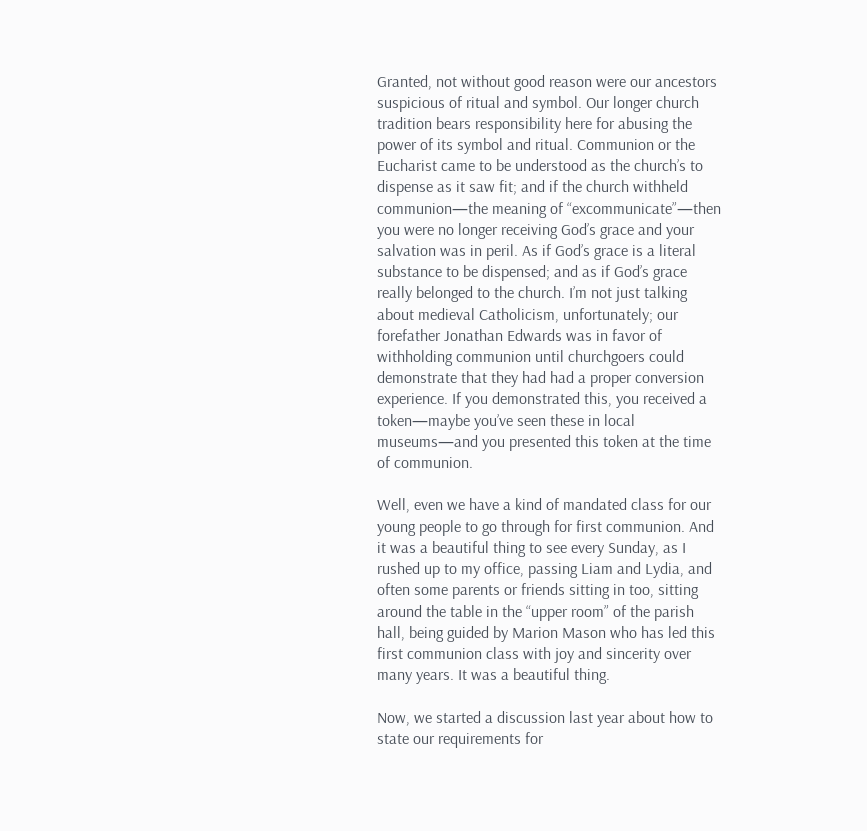Granted, not without good reason were our ancestors suspicious of ritual and symbol. Our longer church tradition bears responsibility here for abusing the power of its symbol and ritual. Communion or the Eucharist came to be understood as the church’s to dispense as it saw fit; and if the church withheld communion—the meaning of “excommunicate”—then you were no longer receiving God’s grace and your salvation was in peril. As if God’s grace is a literal substance to be dispensed; and as if God’s grace really belonged to the church. I’m not just talking about medieval Catholicism, unfortunately; our forefather Jonathan Edwards was in favor of withholding communion until churchgoers could demonstrate that they had had a proper conversion experience. If you demonstrated this, you received a token—maybe you’ve seen these in local museums—and you presented this token at the time of communion.

Well, even we have a kind of mandated class for our young people to go through for first communion. And it was a beautiful thing to see every Sunday, as I rushed up to my office, passing Liam and Lydia, and often some parents or friends sitting in too, sitting around the table in the “upper room” of the parish hall, being guided by Marion Mason who has led this first communion class with joy and sincerity over many years. It was a beautiful thing.

Now, we started a discussion last year about how to state our requirements for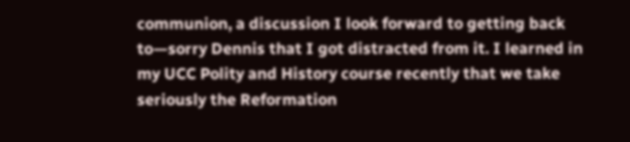communion, a discussion I look forward to getting back to—sorry Dennis that I got distracted from it. I learned in my UCC Polity and History course recently that we take seriously the Reformation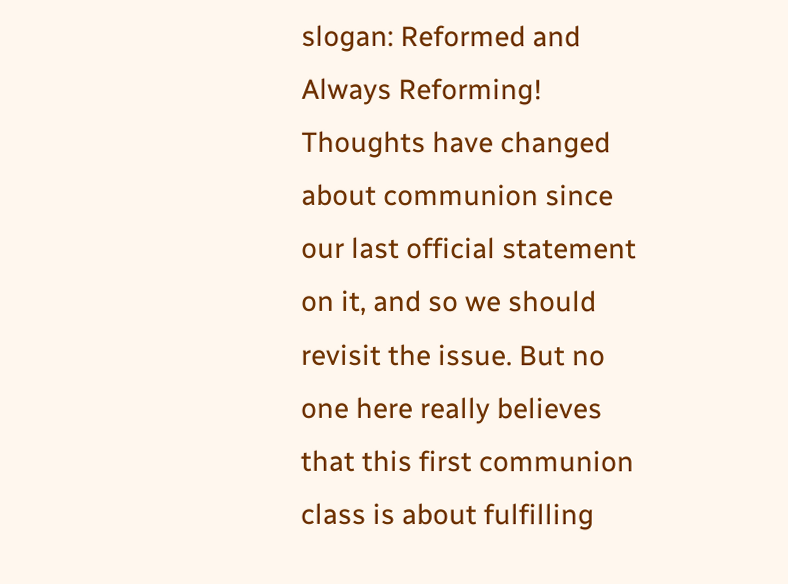slogan: Reformed and Always Reforming! Thoughts have changed about communion since our last official statement on it, and so we should revisit the issue. But no one here really believes that this first communion class is about fulfilling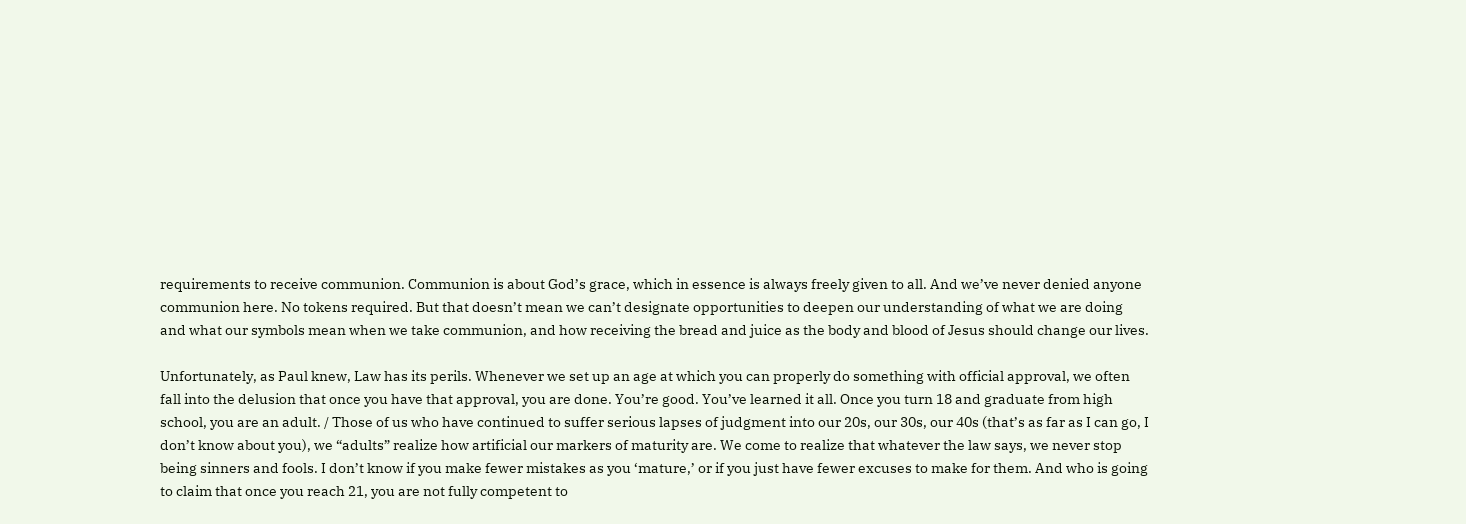requirements to receive communion. Communion is about God’s grace, which in essence is always freely given to all. And we’ve never denied anyone communion here. No tokens required. But that doesn’t mean we can’t designate opportunities to deepen our understanding of what we are doing and what our symbols mean when we take communion, and how receiving the bread and juice as the body and blood of Jesus should change our lives.

Unfortunately, as Paul knew, Law has its perils. Whenever we set up an age at which you can properly do something with official approval, we often fall into the delusion that once you have that approval, you are done. You’re good. You’ve learned it all. Once you turn 18 and graduate from high school, you are an adult. / Those of us who have continued to suffer serious lapses of judgment into our 20s, our 30s, our 40s (that’s as far as I can go, I don’t know about you), we “adults” realize how artificial our markers of maturity are. We come to realize that whatever the law says, we never stop being sinners and fools. I don’t know if you make fewer mistakes as you ‘mature,’ or if you just have fewer excuses to make for them. And who is going to claim that once you reach 21, you are not fully competent to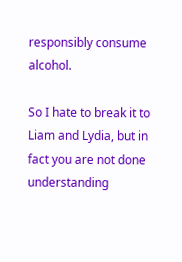responsibly consume alcohol.

So I hate to break it to Liam and Lydia, but in fact you are not done understanding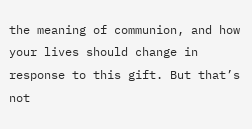the meaning of communion, and how your lives should change in response to this gift. But that’s not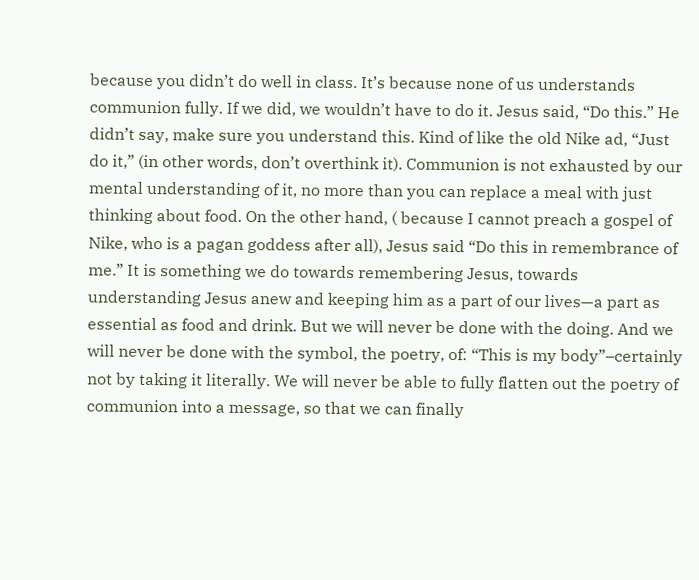because you didn’t do well in class. It’s because none of us understands communion fully. If we did, we wouldn’t have to do it. Jesus said, “Do this.” He didn’t say, make sure you understand this. Kind of like the old Nike ad, “Just do it,” (in other words, don’t overthink it). Communion is not exhausted by our mental understanding of it, no more than you can replace a meal with just thinking about food. On the other hand, ( because I cannot preach a gospel of Nike, who is a pagan goddess after all), Jesus said “Do this in remembrance of me.” It is something we do towards remembering Jesus, towards understanding Jesus anew and keeping him as a part of our lives—a part as essential as food and drink. But we will never be done with the doing. And we will never be done with the symbol, the poetry, of: “This is my body”–certainly not by taking it literally. We will never be able to fully flatten out the poetry of communion into a message, so that we can finally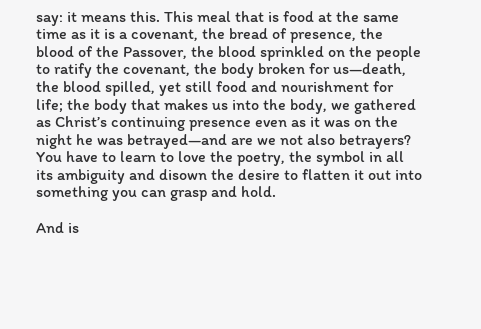say: it means this. This meal that is food at the same time as it is a covenant, the bread of presence, the blood of the Passover, the blood sprinkled on the people to ratify the covenant, the body broken for us—death, the blood spilled, yet still food and nourishment for life; the body that makes us into the body, we gathered as Christ’s continuing presence even as it was on the night he was betrayed—and are we not also betrayers? You have to learn to love the poetry, the symbol in all its ambiguity and disown the desire to flatten it out into something you can grasp and hold.

And is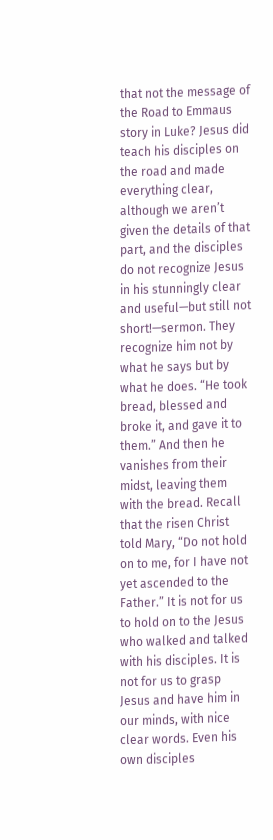that not the message of the Road to Emmaus story in Luke? Jesus did teach his disciples on the road and made everything clear, although we aren’t given the details of that part, and the disciples do not recognize Jesus in his stunningly clear and useful—but still not short!—sermon. They recognize him not by what he says but by what he does. “He took bread, blessed and broke it, and gave it to them.” And then he vanishes from their midst, leaving them with the bread. Recall that the risen Christ told Mary, “Do not hold on to me, for I have not yet ascended to the Father.” It is not for us to hold on to the Jesus who walked and talked with his disciples. It is not for us to grasp Jesus and have him in our minds, with nice clear words. Even his own disciples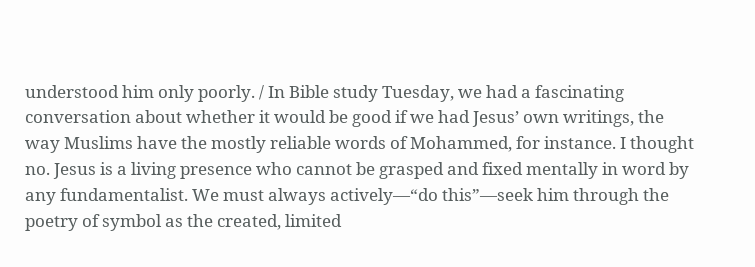understood him only poorly. / In Bible study Tuesday, we had a fascinating conversation about whether it would be good if we had Jesus’ own writings, the way Muslims have the mostly reliable words of Mohammed, for instance. I thought no. Jesus is a living presence who cannot be grasped and fixed mentally in word by any fundamentalist. We must always actively—“do this”—seek him through the poetry of symbol as the created, limited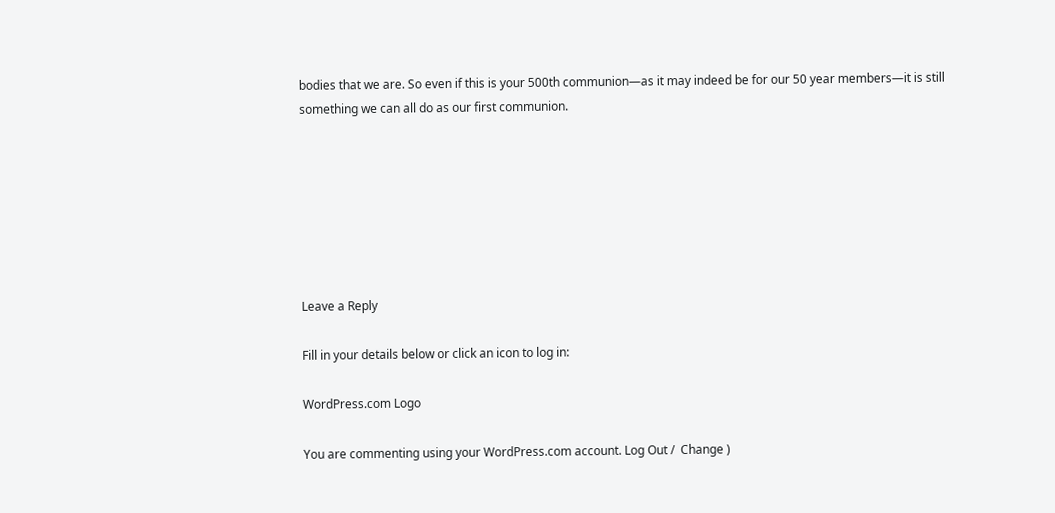bodies that we are. So even if this is your 500th communion—as it may indeed be for our 50 year members—it is still something we can all do as our first communion.







Leave a Reply

Fill in your details below or click an icon to log in:

WordPress.com Logo

You are commenting using your WordPress.com account. Log Out /  Change )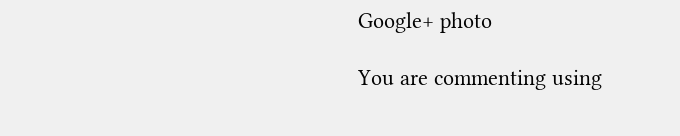Google+ photo

You are commenting using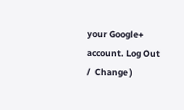your Google+ account. Log Out /  Change )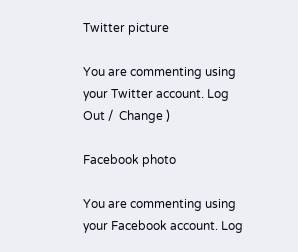Twitter picture

You are commenting using your Twitter account. Log Out /  Change )

Facebook photo

You are commenting using your Facebook account. Log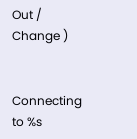Out /  Change )


Connecting to %s